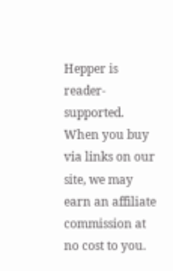Hepper is reader-supported. When you buy via links on our site, we may earn an affiliate commission at no cost to you.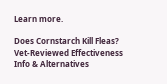Learn more.

Does Cornstarch Kill Fleas? Vet-Reviewed Effectiveness Info & Alternatives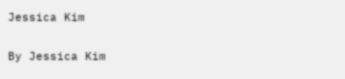Jessica Kim

By Jessica Kim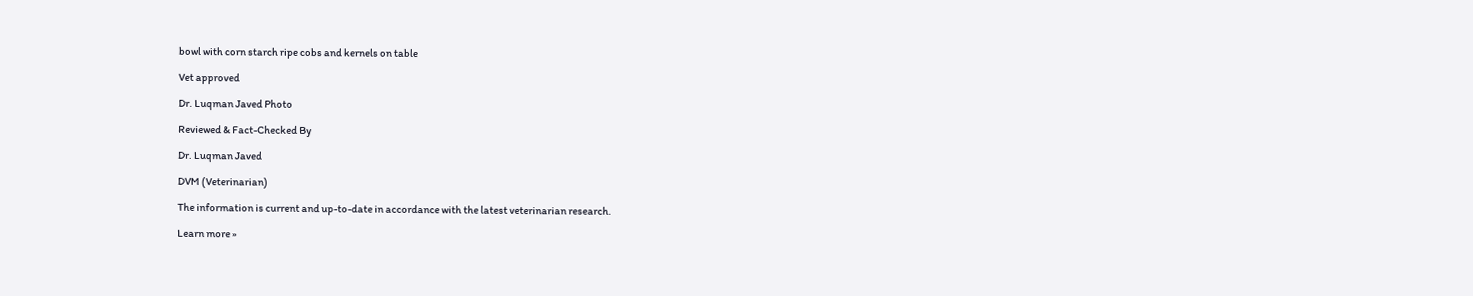bowl with corn starch ripe cobs and kernels on table

Vet approved

Dr. Luqman Javed Photo

Reviewed & Fact-Checked By

Dr. Luqman Javed

DVM (Veterinarian)

The information is current and up-to-date in accordance with the latest veterinarian research.

Learn more »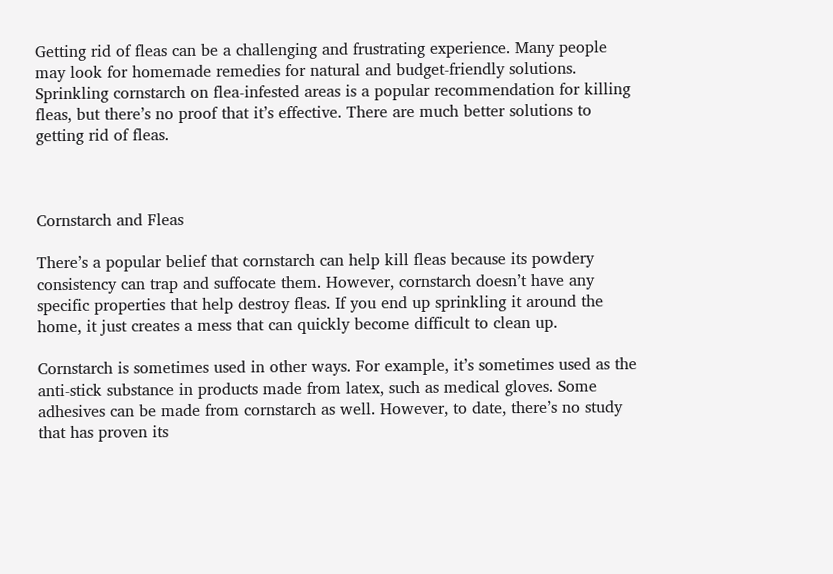Getting rid of fleas can be a challenging and frustrating experience. Many people may look for homemade remedies for natural and budget-friendly solutions. Sprinkling cornstarch on flea-infested areas is a popular recommendation for killing fleas, but there’s no proof that it’s effective. There are much better solutions to getting rid of fleas.



Cornstarch and Fleas

There’s a popular belief that cornstarch can help kill fleas because its powdery consistency can trap and suffocate them. However, cornstarch doesn’t have any specific properties that help destroy fleas. If you end up sprinkling it around the home, it just creates a mess that can quickly become difficult to clean up.

Cornstarch is sometimes used in other ways. For example, it’s sometimes used as the anti-stick substance in products made from latex, such as medical gloves. Some adhesives can be made from cornstarch as well. However, to date, there’s no study that has proven its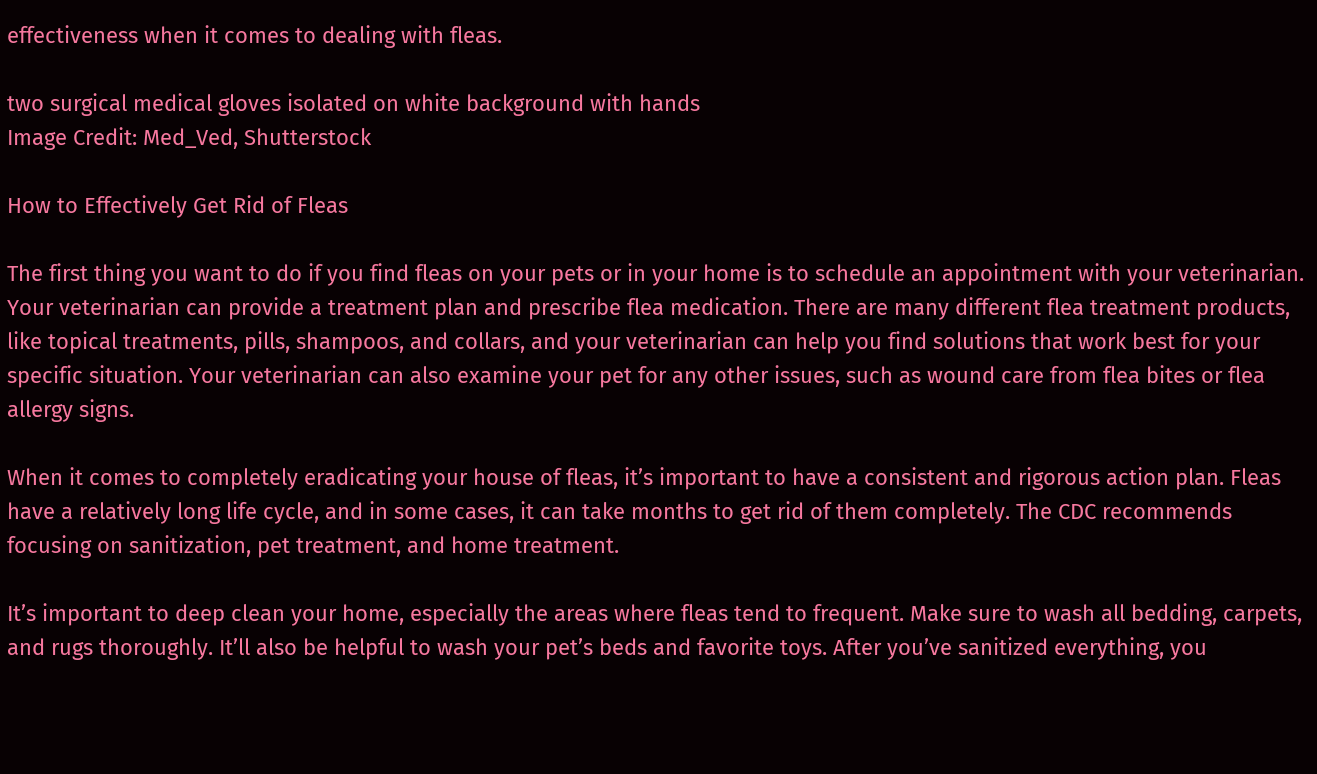effectiveness when it comes to dealing with fleas.

two surgical medical gloves isolated on white background with hands
Image Credit: Med_Ved, Shutterstock

How to Effectively Get Rid of Fleas

The first thing you want to do if you find fleas on your pets or in your home is to schedule an appointment with your veterinarian. Your veterinarian can provide a treatment plan and prescribe flea medication. There are many different flea treatment products, like topical treatments, pills, shampoos, and collars, and your veterinarian can help you find solutions that work best for your specific situation. Your veterinarian can also examine your pet for any other issues, such as wound care from flea bites or flea allergy signs.

When it comes to completely eradicating your house of fleas, it’s important to have a consistent and rigorous action plan. Fleas have a relatively long life cycle, and in some cases, it can take months to get rid of them completely. The CDC recommends focusing on sanitization, pet treatment, and home treatment.

It’s important to deep clean your home, especially the areas where fleas tend to frequent. Make sure to wash all bedding, carpets, and rugs thoroughly. It’ll also be helpful to wash your pet’s beds and favorite toys. After you’ve sanitized everything, you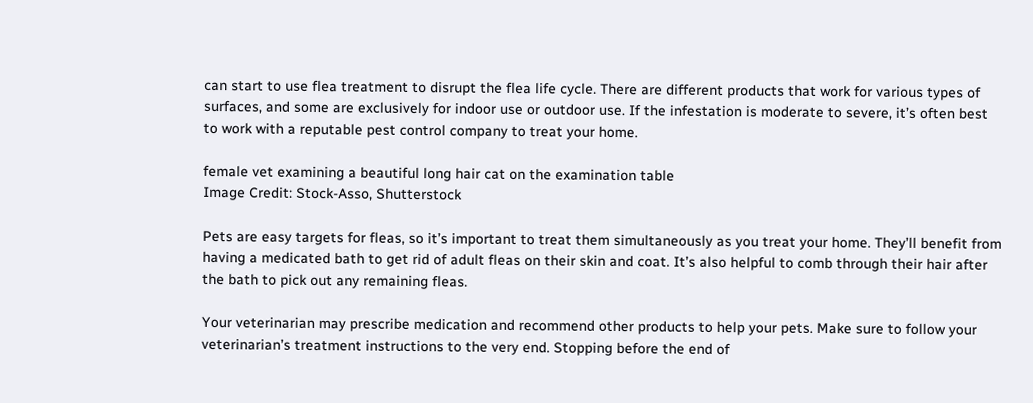can start to use flea treatment to disrupt the flea life cycle. There are different products that work for various types of surfaces, and some are exclusively for indoor use or outdoor use. If the infestation is moderate to severe, it’s often best to work with a reputable pest control company to treat your home.

female vet examining a beautiful long hair cat on the examination table
Image Credit: Stock-Asso, Shutterstock

Pets are easy targets for fleas, so it’s important to treat them simultaneously as you treat your home. They’ll benefit from having a medicated bath to get rid of adult fleas on their skin and coat. It’s also helpful to comb through their hair after the bath to pick out any remaining fleas.

Your veterinarian may prescribe medication and recommend other products to help your pets. Make sure to follow your veterinarian’s treatment instructions to the very end. Stopping before the end of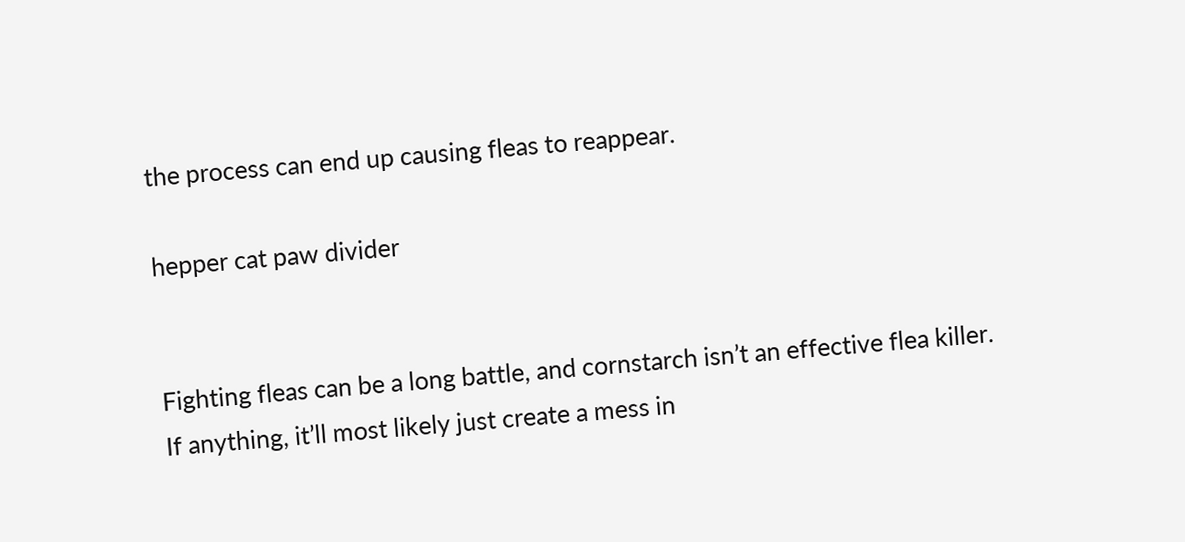the process can end up causing fleas to reappear.

hepper cat paw divider


Fighting fleas can be a long battle, and cornstarch isn’t an effective flea killer. If anything, it’ll most likely just create a mess in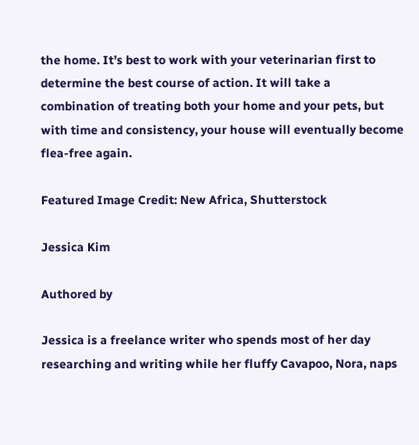the home. It’s best to work with your veterinarian first to determine the best course of action. It will take a combination of treating both your home and your pets, but with time and consistency, your house will eventually become flea-free again.

Featured Image Credit: New Africa, Shutterstock

Jessica Kim

Authored by

Jessica is a freelance writer who spends most of her day researching and writing while her fluffy Cavapoo, Nora, naps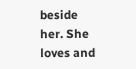beside her. She loves and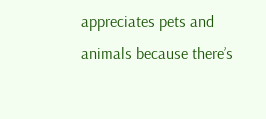appreciates pets and animals because there’s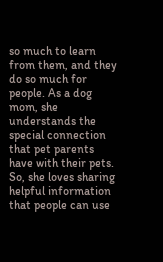so much to learn from them, and they do so much for people. As a dog mom, she understands the special connection that pet parents have with their pets. So, she loves sharing helpful information that people can use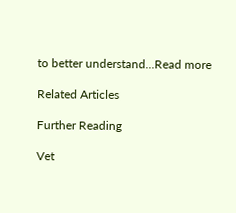to better understand...Read more

Related Articles

Further Reading

Vet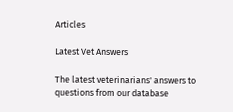Articles

Latest Vet Answers

The latest veterinarians' answers to questions from our database